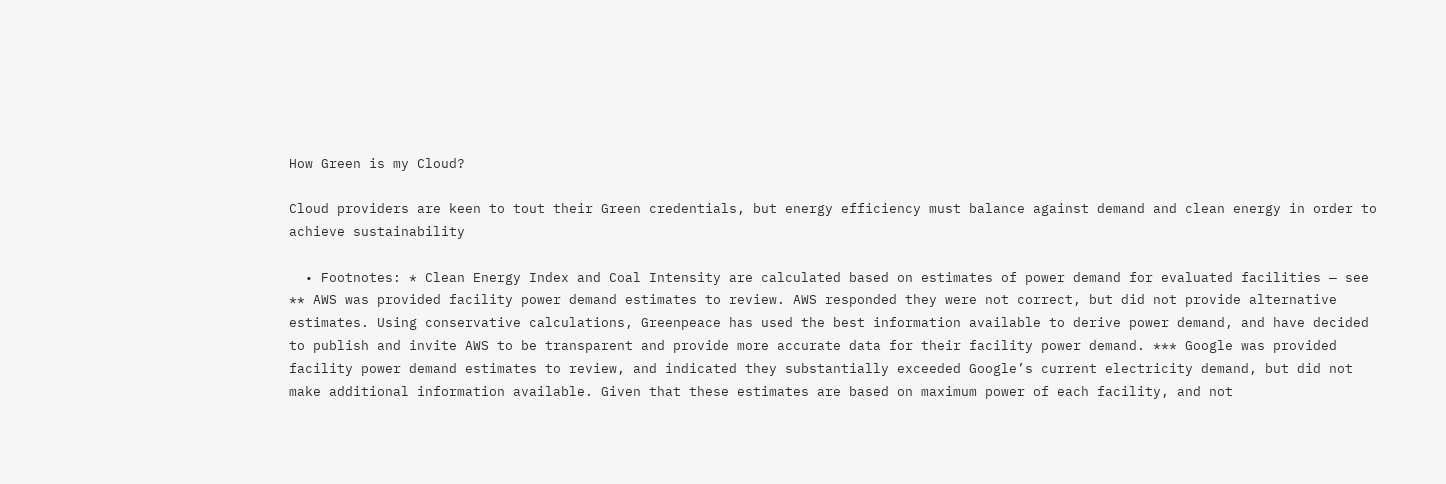How Green is my Cloud?

Cloud providers are keen to tout their Green credentials, but energy efficiency must balance against demand and clean energy in order to achieve sustainability

  • Footnotes: * Clean Energy Index and Coal Intensity are calculated based on estimates of power demand for evaluated facilities — see ** AWS was provided facility power demand estimates to review. AWS responded they were not correct, but did not provide alternative estimates. Using conservative calculations, Greenpeace has used the best information available to derive power demand, and have decided to publish and invite AWS to be transparent and provide more accurate data for their facility power demand. *** Google was provided facility power demand estimates to review, and indicated they substantially exceeded Google’s current electricity demand, but did not make additional information available. Given that these estimates are based on maximum power of each facility, and not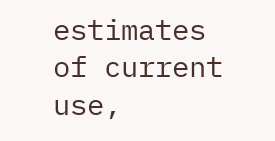estimates of current use,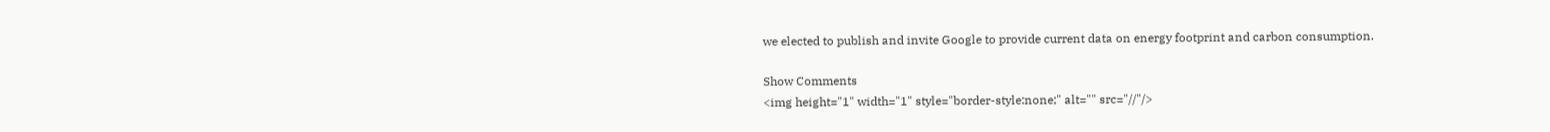we elected to publish and invite Google to provide current data on energy footprint and carbon consumption.

Show Comments
<img height="1" width="1" style="border-style:none;" alt="" src="//"/>